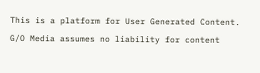This is a platform for User Generated Content. G/O Media assumes no liability for content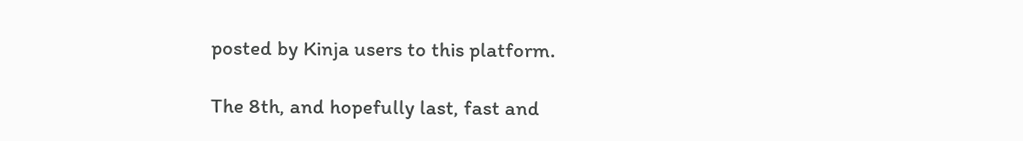posted by Kinja users to this platform.

The 8th, and hopefully last, fast and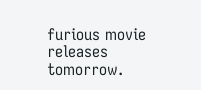furious movie releases tomorrow.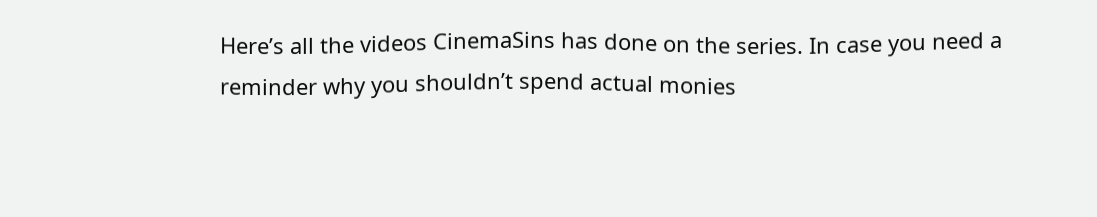Here’s all the videos CinemaSins has done on the series. In case you need a reminder why you shouldn’t spend actual monies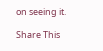on seeing it.

Share This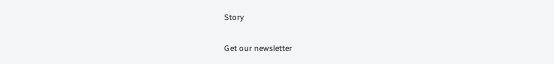Story

Get our newsletter